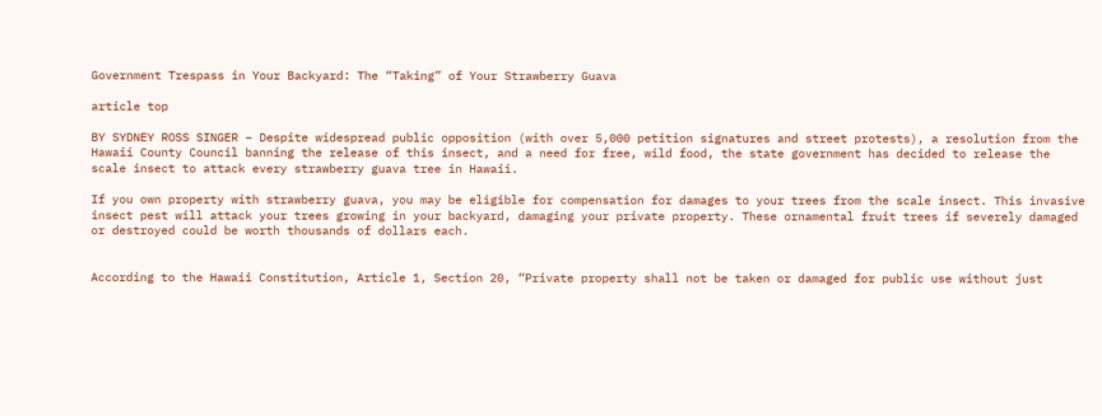Government Trespass in Your Backyard: The “Taking” of Your Strawberry Guava

article top

BY SYDNEY ROSS SINGER – Despite widespread public opposition (with over 5,000 petition signatures and street protests), a resolution from the Hawaii County Council banning the release of this insect, and a need for free, wild food, the state government has decided to release the scale insect to attack every strawberry guava tree in Hawaii.

If you own property with strawberry guava, you may be eligible for compensation for damages to your trees from the scale insect. This invasive insect pest will attack your trees growing in your backyard, damaging your private property. These ornamental fruit trees if severely damaged or destroyed could be worth thousands of dollars each.


According to the Hawaii Constitution, Article 1, Section 20, “Private property shall not be taken or damaged for public use without just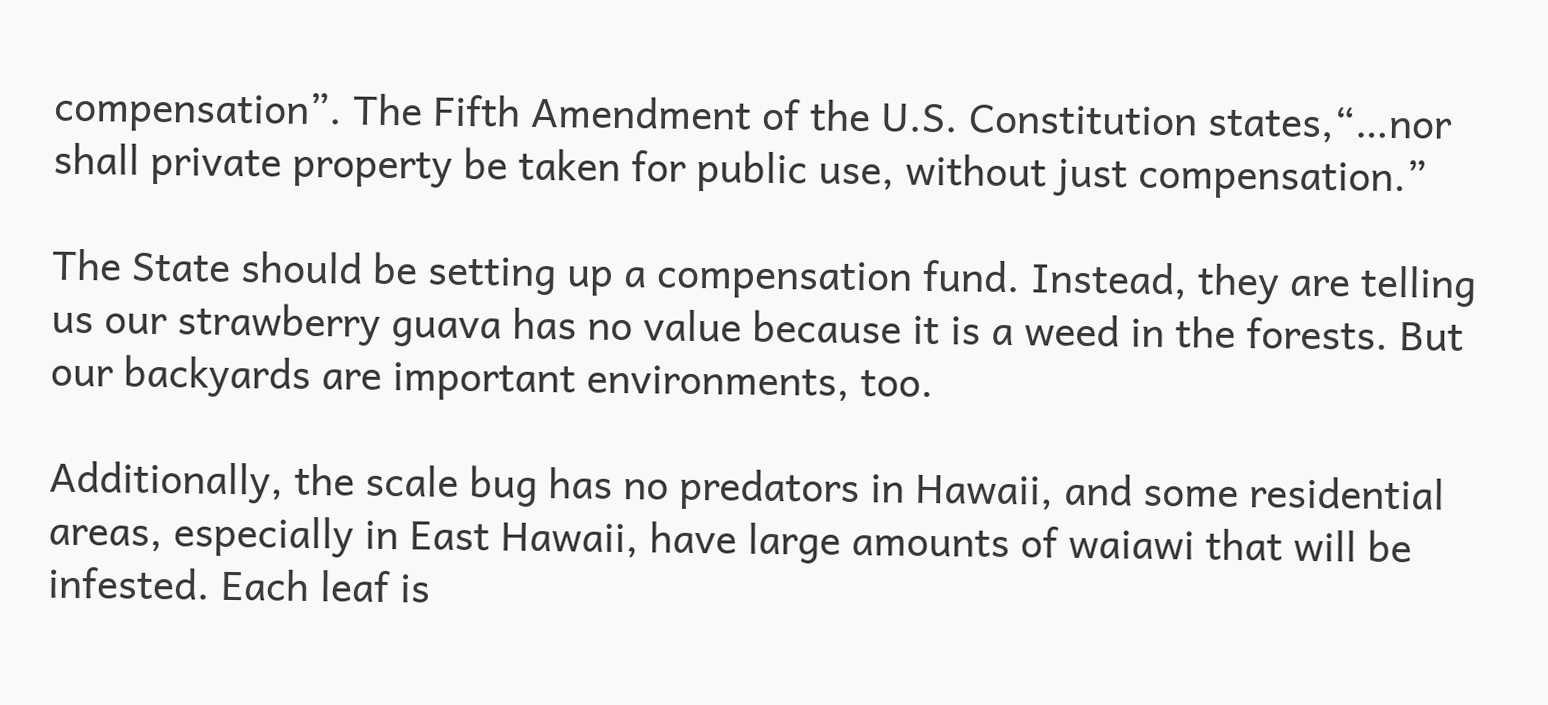compensation”. The Fifth Amendment of the U.S. Constitution states,“…nor shall private property be taken for public use, without just compensation.”

The State should be setting up a compensation fund. Instead, they are telling us our strawberry guava has no value because it is a weed in the forests. But our backyards are important environments, too.

Additionally, the scale bug has no predators in Hawaii, and some residential areas, especially in East Hawaii, have large amounts of waiawi that will be infested. Each leaf is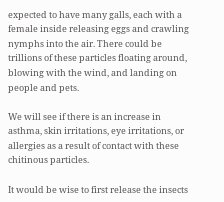expected to have many galls, each with a female inside releasing eggs and crawling nymphs into the air. There could be trillions of these particles floating around, blowing with the wind, and landing on people and pets.

We will see if there is an increase in asthma, skin irritations, eye irritations, or allergies as a result of contact with these chitinous particles.

It would be wise to first release the insects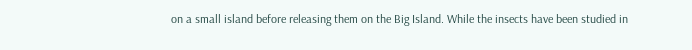on a small island before releasing them on the Big Island. While the insects have been studied in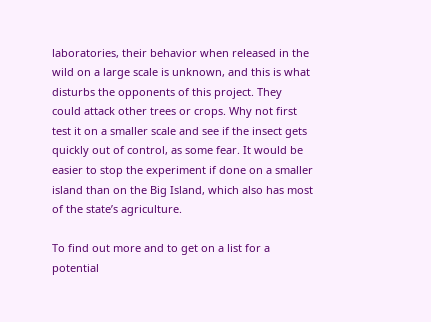laboratories, their behavior when released in the wild on a large scale is unknown, and this is what disturbs the opponents of this project. They could attack other trees or crops. Why not first test it on a smaller scale and see if the insect gets quickly out of control, as some fear. It would be easier to stop the experiment if done on a smaller island than on the Big Island, which also has most of the state’s agriculture.

To find out more and to get on a list for a potential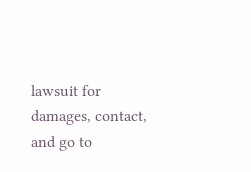lawsuit for damages, contact, and go to